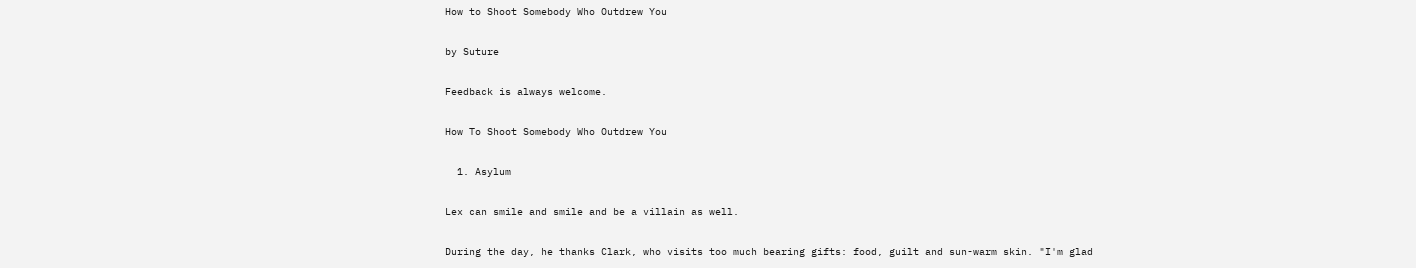How to Shoot Somebody Who Outdrew You

by Suture

Feedback is always welcome.

How To Shoot Somebody Who Outdrew You

  1. Asylum

Lex can smile and smile and be a villain as well.

During the day, he thanks Clark, who visits too much bearing gifts: food, guilt and sun-warm skin. "I'm glad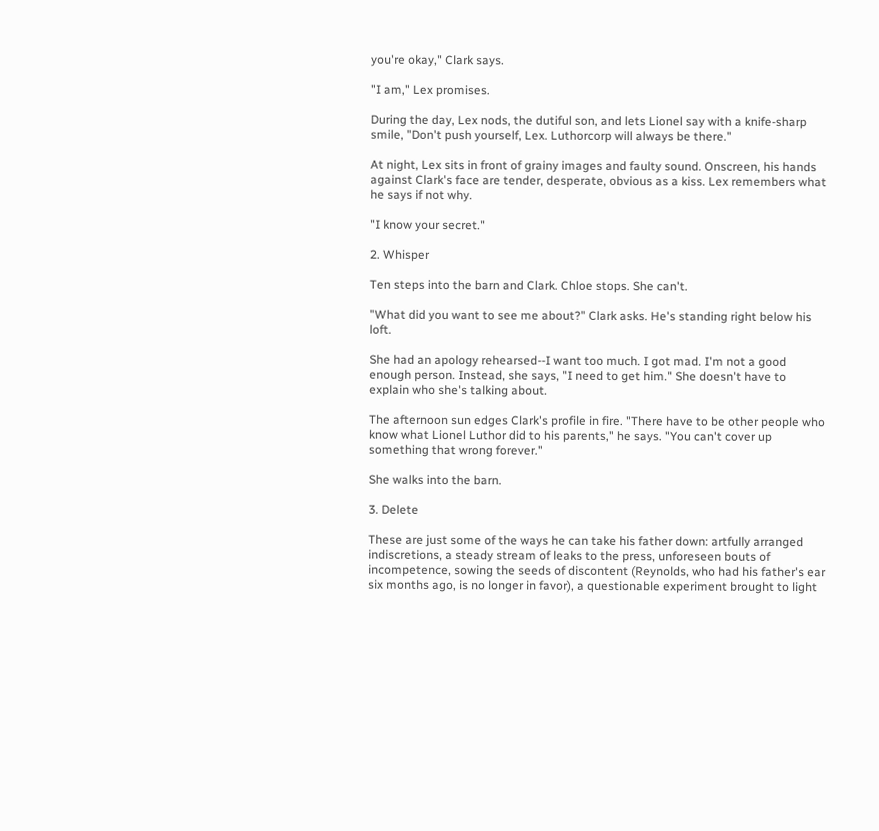you're okay," Clark says.

"I am," Lex promises.

During the day, Lex nods, the dutiful son, and lets Lionel say with a knife-sharp smile, "Don't push yourself, Lex. Luthorcorp will always be there."

At night, Lex sits in front of grainy images and faulty sound. Onscreen, his hands against Clark's face are tender, desperate, obvious as a kiss. Lex remembers what he says if not why.

"I know your secret."

2. Whisper

Ten steps into the barn and Clark. Chloe stops. She can't.

"What did you want to see me about?" Clark asks. He's standing right below his loft.

She had an apology rehearsed--I want too much. I got mad. I'm not a good enough person. Instead, she says, "I need to get him." She doesn't have to explain who she's talking about.

The afternoon sun edges Clark's profile in fire. "There have to be other people who know what Lionel Luthor did to his parents," he says. "You can't cover up something that wrong forever."

She walks into the barn.

3. Delete

These are just some of the ways he can take his father down: artfully arranged indiscretions, a steady stream of leaks to the press, unforeseen bouts of incompetence, sowing the seeds of discontent (Reynolds, who had his father's ear six months ago, is no longer in favor), a questionable experiment brought to light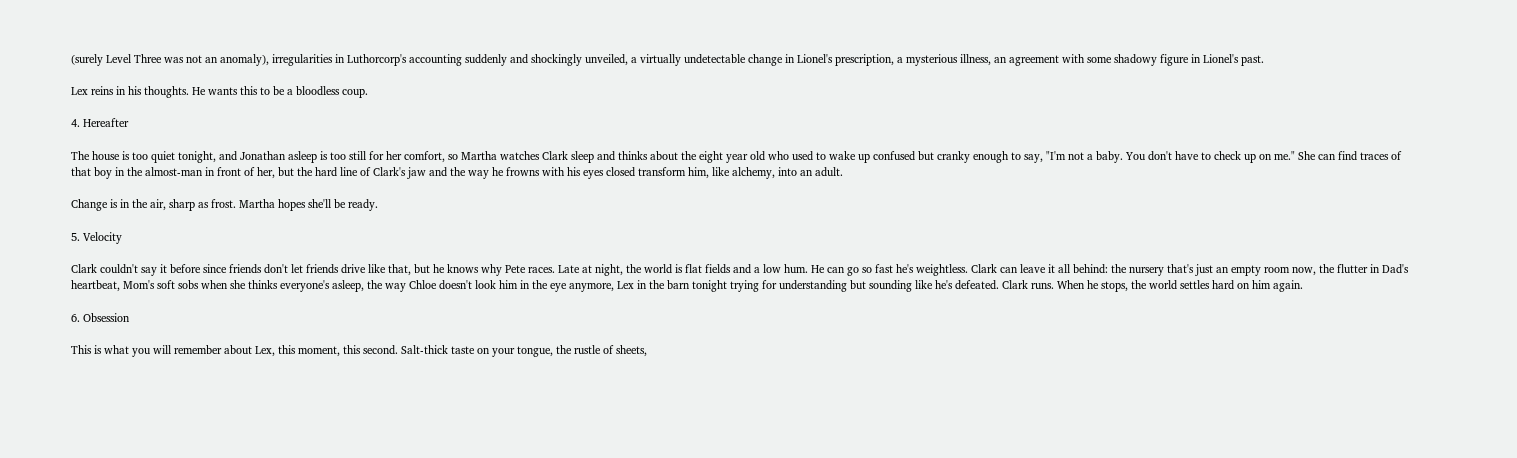(surely Level Three was not an anomaly), irregularities in Luthorcorp's accounting suddenly and shockingly unveiled, a virtually undetectable change in Lionel's prescription, a mysterious illness, an agreement with some shadowy figure in Lionel's past.

Lex reins in his thoughts. He wants this to be a bloodless coup.

4. Hereafter

The house is too quiet tonight, and Jonathan asleep is too still for her comfort, so Martha watches Clark sleep and thinks about the eight year old who used to wake up confused but cranky enough to say, "I'm not a baby. You don't have to check up on me." She can find traces of that boy in the almost-man in front of her, but the hard line of Clark's jaw and the way he frowns with his eyes closed transform him, like alchemy, into an adult.

Change is in the air, sharp as frost. Martha hopes she'll be ready.

5. Velocity

Clark couldn't say it before since friends don't let friends drive like that, but he knows why Pete races. Late at night, the world is flat fields and a low hum. He can go so fast he's weightless. Clark can leave it all behind: the nursery that's just an empty room now, the flutter in Dad's heartbeat, Mom's soft sobs when she thinks everyone's asleep, the way Chloe doesn't look him in the eye anymore, Lex in the barn tonight trying for understanding but sounding like he's defeated. Clark runs. When he stops, the world settles hard on him again.

6. Obsession

This is what you will remember about Lex, this moment, this second. Salt-thick taste on your tongue, the rustle of sheets,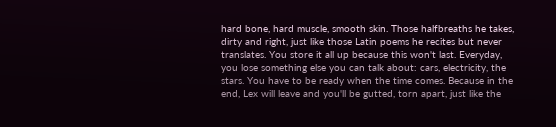hard bone, hard muscle, smooth skin. Those halfbreaths he takes, dirty and right, just like those Latin poems he recites but never translates. You store it all up because this won't last. Everyday, you lose something else you can talk about: cars, electricity, the stars. You have to be ready when the time comes. Because in the end, Lex will leave and you'll be gutted, torn apart, just like the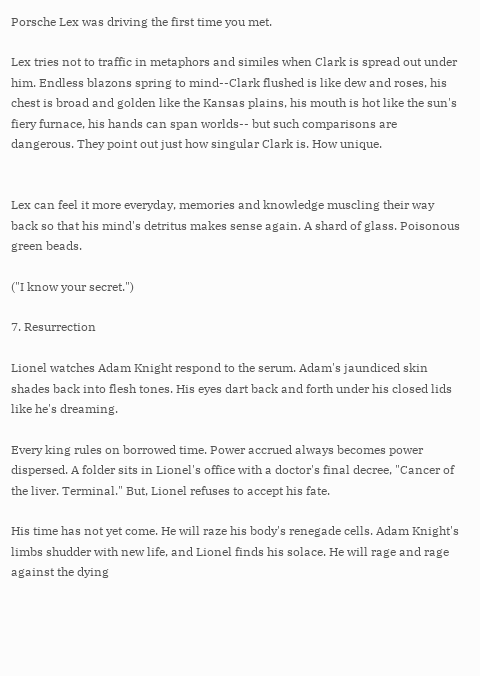Porsche Lex was driving the first time you met.

Lex tries not to traffic in metaphors and similes when Clark is spread out under him. Endless blazons spring to mind--Clark flushed is like dew and roses, his chest is broad and golden like the Kansas plains, his mouth is hot like the sun's fiery furnace, his hands can span worlds-- but such comparisons are dangerous. They point out just how singular Clark is. How unique.


Lex can feel it more everyday, memories and knowledge muscling their way back so that his mind's detritus makes sense again. A shard of glass. Poisonous green beads.

("I know your secret.")

7. Resurrection

Lionel watches Adam Knight respond to the serum. Adam's jaundiced skin shades back into flesh tones. His eyes dart back and forth under his closed lids like he's dreaming.

Every king rules on borrowed time. Power accrued always becomes power dispersed. A folder sits in Lionel's office with a doctor's final decree, "Cancer of the liver. Terminal." But, Lionel refuses to accept his fate.

His time has not yet come. He will raze his body's renegade cells. Adam Knight's limbs shudder with new life, and Lionel finds his solace. He will rage and rage against the dying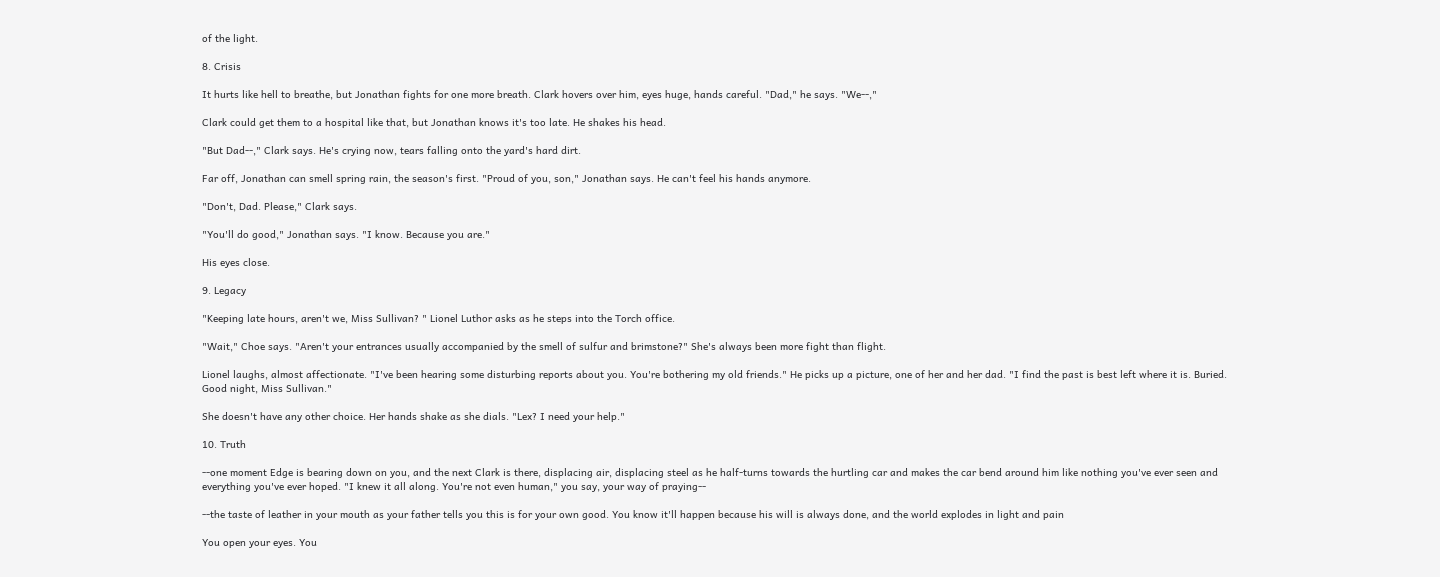of the light.

8. Crisis

It hurts like hell to breathe, but Jonathan fights for one more breath. Clark hovers over him, eyes huge, hands careful. "Dad," he says. "We--,"

Clark could get them to a hospital like that, but Jonathan knows it's too late. He shakes his head.

"But Dad--," Clark says. He's crying now, tears falling onto the yard's hard dirt.

Far off, Jonathan can smell spring rain, the season's first. "Proud of you, son," Jonathan says. He can't feel his hands anymore.

"Don't, Dad. Please," Clark says.

"You'll do good," Jonathan says. "I know. Because you are."

His eyes close.

9. Legacy

"Keeping late hours, aren't we, Miss Sullivan? " Lionel Luthor asks as he steps into the Torch office.

"Wait," Choe says. "Aren't your entrances usually accompanied by the smell of sulfur and brimstone?" She's always been more fight than flight.

Lionel laughs, almost affectionate. "I've been hearing some disturbing reports about you. You're bothering my old friends." He picks up a picture, one of her and her dad. "I find the past is best left where it is. Buried. Good night, Miss Sullivan."

She doesn't have any other choice. Her hands shake as she dials. "Lex? I need your help."

10. Truth

--one moment Edge is bearing down on you, and the next Clark is there, displacing air, displacing steel as he half-turns towards the hurtling car and makes the car bend around him like nothing you've ever seen and everything you've ever hoped. "I knew it all along. You're not even human," you say, your way of praying--

--the taste of leather in your mouth as your father tells you this is for your own good. You know it'll happen because his will is always done, and the world explodes in light and pain

You open your eyes. You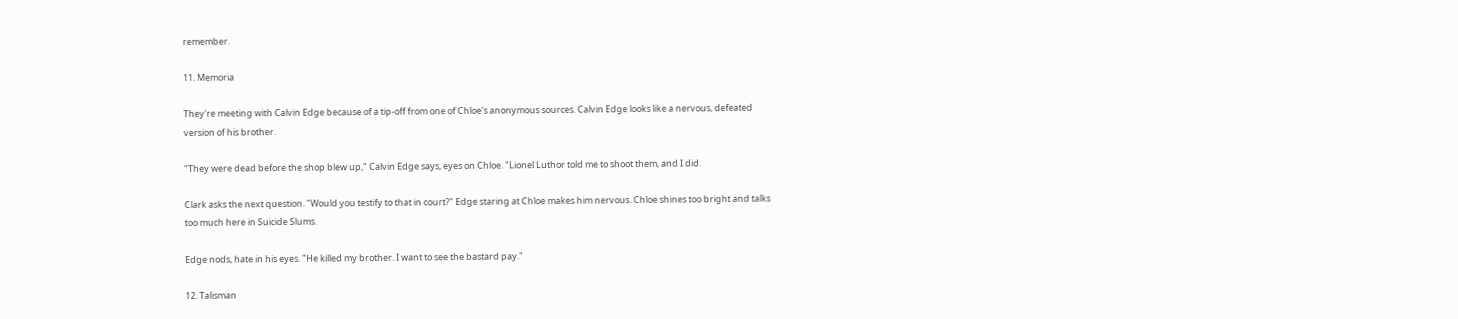remember.

11. Memoria

They're meeting with Calvin Edge because of a tip-off from one of Chloe's anonymous sources. Calvin Edge looks like a nervous, defeated version of his brother.

"They were dead before the shop blew up," Calvin Edge says, eyes on Chloe. "Lionel Luthor told me to shoot them, and I did.

Clark asks the next question. "Would you testify to that in court?" Edge staring at Chloe makes him nervous. Chloe shines too bright and talks too much here in Suicide Slums.

Edge nods, hate in his eyes. "He killed my brother. I want to see the bastard pay."

12. Talisman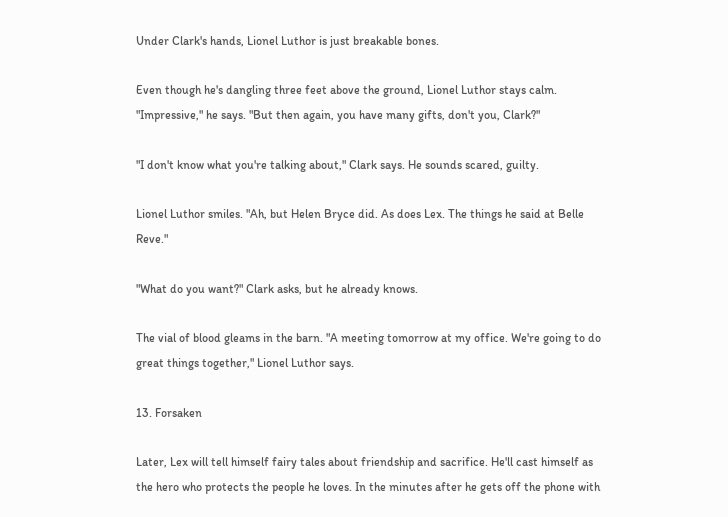Under Clark's hands, Lionel Luthor is just breakable bones.

Even though he's dangling three feet above the ground, Lionel Luthor stays calm. "Impressive," he says. "But then again, you have many gifts, don't you, Clark?"

"I don't know what you're talking about," Clark says. He sounds scared, guilty.

Lionel Luthor smiles. "Ah, but Helen Bryce did. As does Lex. The things he said at Belle Reve."

"What do you want?" Clark asks, but he already knows.

The vial of blood gleams in the barn. "A meeting tomorrow at my office. We're going to do great things together," Lionel Luthor says.

13. Forsaken

Later, Lex will tell himself fairy tales about friendship and sacrifice. He'll cast himself as the hero who protects the people he loves. In the minutes after he gets off the phone with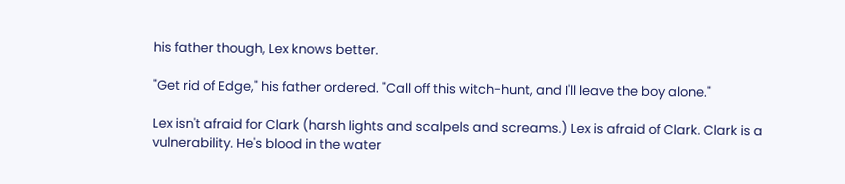his father though, Lex knows better.

"Get rid of Edge," his father ordered. "Call off this witch-hunt, and I'll leave the boy alone."

Lex isn't afraid for Clark (harsh lights and scalpels and screams.) Lex is afraid of Clark. Clark is a vulnerability. He's blood in the water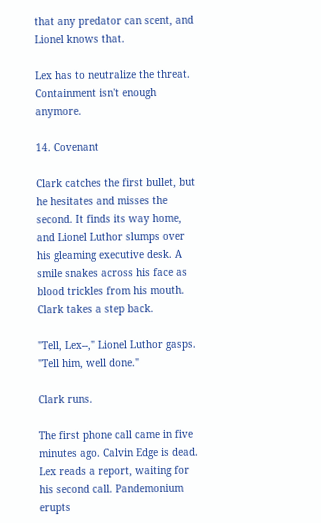that any predator can scent, and Lionel knows that.

Lex has to neutralize the threat. Containment isn't enough anymore.

14. Covenant

Clark catches the first bullet, but he hesitates and misses the second. It finds its way home, and Lionel Luthor slumps over his gleaming executive desk. A smile snakes across his face as blood trickles from his mouth. Clark takes a step back.

"Tell, Lex--," Lionel Luthor gasps. "Tell him, well done."

Clark runs.

The first phone call came in five minutes ago. Calvin Edge is dead. Lex reads a report, waiting for his second call. Pandemonium erupts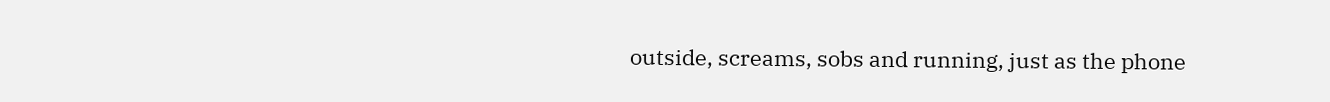outside, screams, sobs and running, just as the phone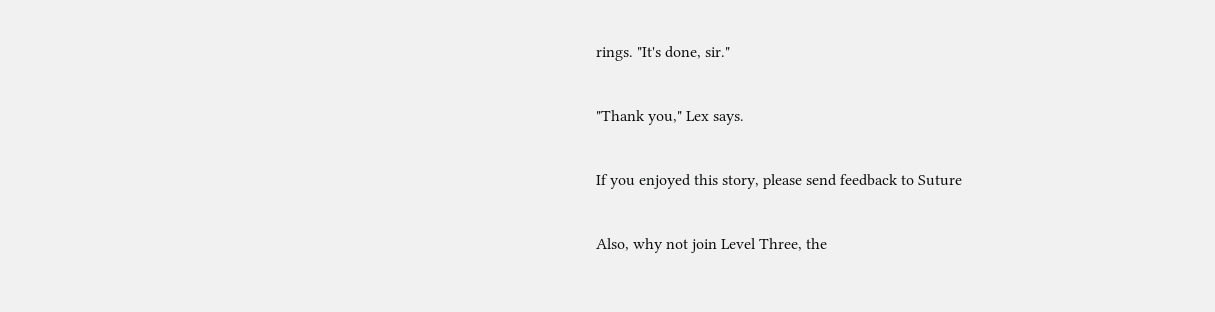rings. "It's done, sir."

"Thank you," Lex says.

If you enjoyed this story, please send feedback to Suture

Also, why not join Level Three, the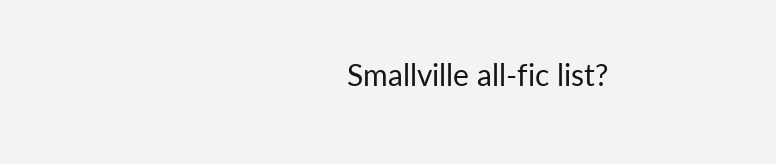Smallville all-fic list?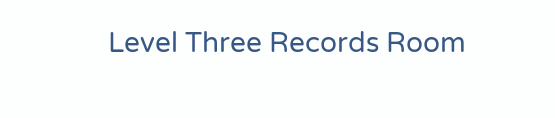Level Three Records Room